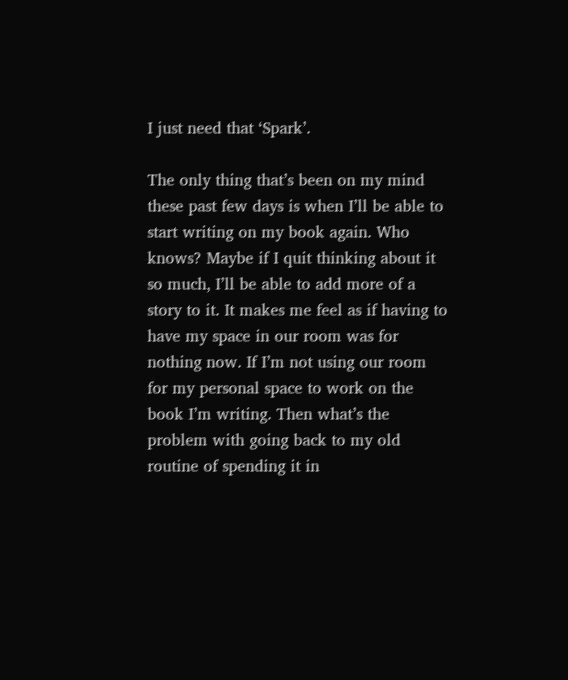I just need that ‘Spark’.

The only thing that’s been on my mind these past few days is when I’ll be able to start writing on my book again. Who knows? Maybe if I quit thinking about it so much, I’ll be able to add more of a story to it. It makes me feel as if having to have my space in our room was for nothing now. If I’m not using our room for my personal space to work on the book I’m writing. Then what’s the problem with going back to my old routine of spending it in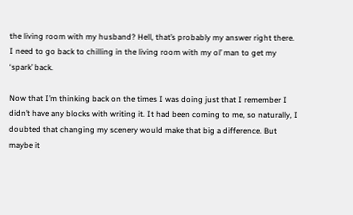the living room with my husband? Hell, that’s probably my answer right there. I need to go back to chilling in the living room with my ol’ man to get my ‘spark’ back.

Now that I’m thinking back on the times I was doing just that I remember I didn’t have any blocks with writing it. It had been coming to me, so naturally, I doubted that changing my scenery would make that big a difference. But maybe it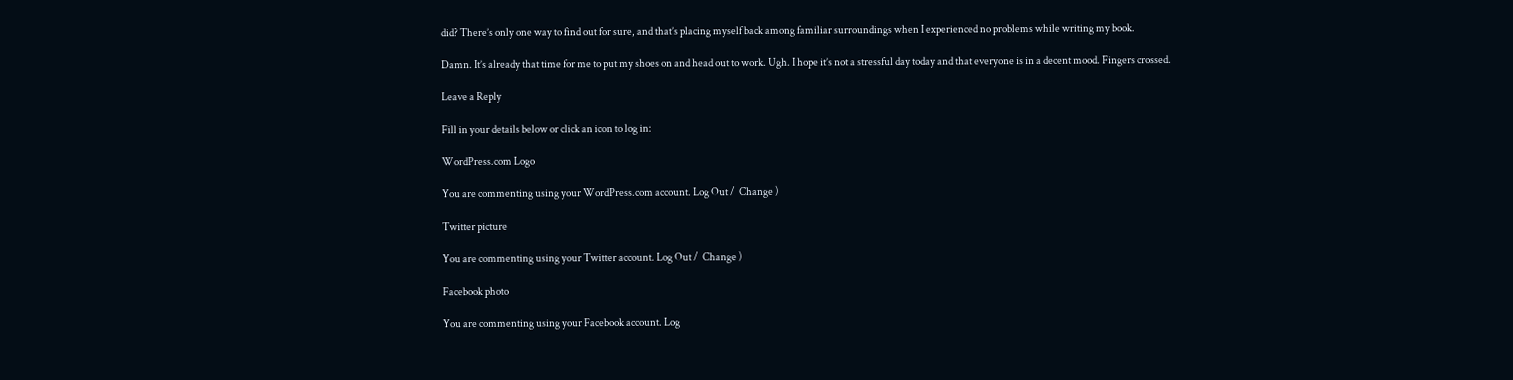did? There’s only one way to find out for sure, and that’s placing myself back among familiar surroundings when I experienced no problems while writing my book.

Damn. It’s already that time for me to put my shoes on and head out to work. Ugh. I hope it’s not a stressful day today and that everyone is in a decent mood. Fingers crossed.

Leave a Reply

Fill in your details below or click an icon to log in:

WordPress.com Logo

You are commenting using your WordPress.com account. Log Out /  Change )

Twitter picture

You are commenting using your Twitter account. Log Out /  Change )

Facebook photo

You are commenting using your Facebook account. Log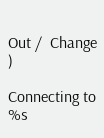Out /  Change )

Connecting to %s